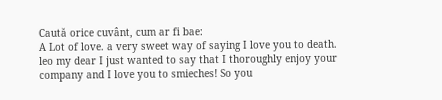Caută orice cuvânt, cum ar fi bae:
A Lot of love. a very sweet way of saying I love you to death.
leo my dear I just wanted to say that I thoroughly enjoy your company and I love you to smieches! So you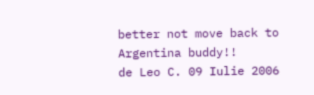better not move back to Argentina buddy!!
de Leo C. 09 Iulie 2006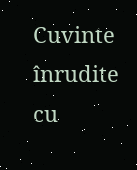Cuvinte înrudite cu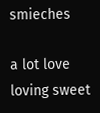smieches

a lot love loving sweet